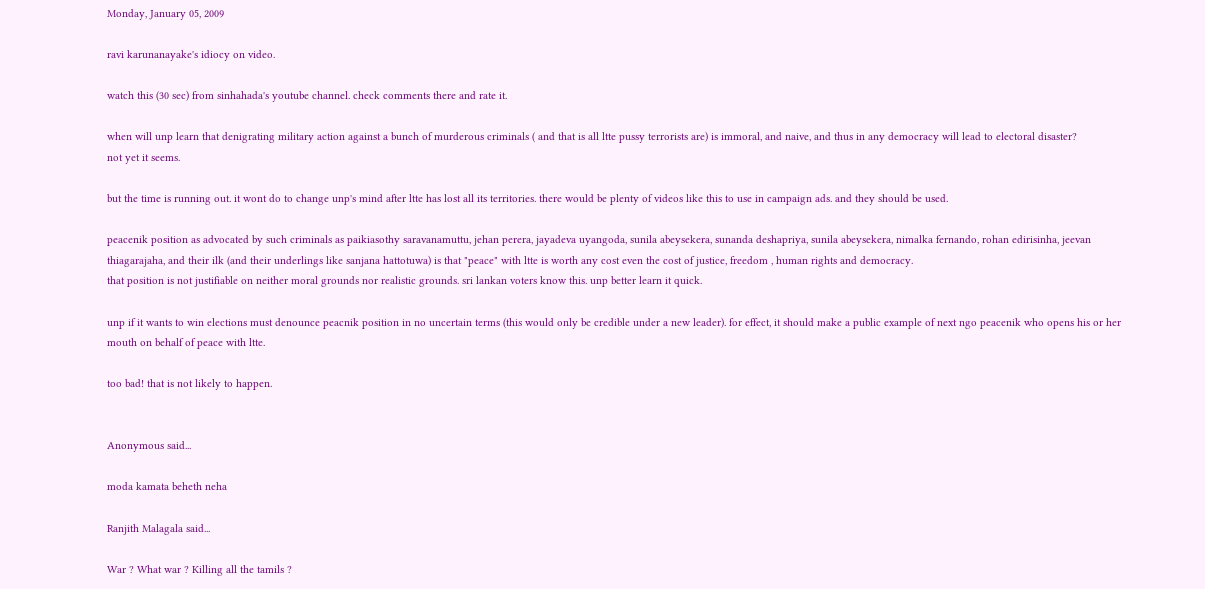Monday, January 05, 2009

ravi karunanayake's idiocy on video.

watch this (30 sec) from sinhahada's youtube channel. check comments there and rate it.

when will unp learn that denigrating military action against a bunch of murderous criminals ( and that is all ltte pussy terrorists are) is immoral, and naive, and thus in any democracy will lead to electoral disaster?
not yet it seems.

but the time is running out. it wont do to change unp's mind after ltte has lost all its territories. there would be plenty of videos like this to use in campaign ads. and they should be used.

peacenik position as advocated by such criminals as paikiasothy saravanamuttu, jehan perera, jayadeva uyangoda, sunila abeysekera, sunanda deshapriya, sunila abeysekera, nimalka fernando, rohan edirisinha, jeevan thiagarajaha, and their ilk (and their underlings like sanjana hattotuwa) is that "peace" with ltte is worth any cost even the cost of justice, freedom , human rights and democracy.
that position is not justifiable on neither moral grounds nor realistic grounds. sri lankan voters know this. unp better learn it quick.

unp if it wants to win elections must denounce peacnik position in no uncertain terms (this would only be credible under a new leader). for effect, it should make a public example of next ngo peacenik who opens his or her mouth on behalf of peace with ltte.

too bad! that is not likely to happen.


Anonymous said...

moda kamata beheth neha

Ranjith Malagala said...

War ? What war ? Killing all the tamils ?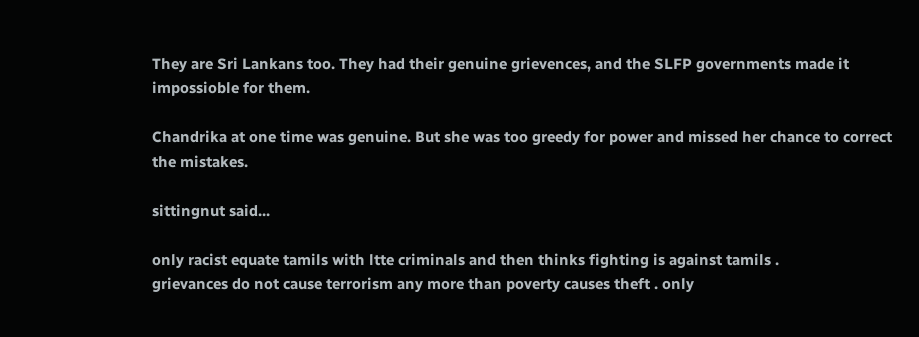They are Sri Lankans too. They had their genuine grievences, and the SLFP governments made it impossioble for them.

Chandrika at one time was genuine. But she was too greedy for power and missed her chance to correct the mistakes.

sittingnut said...

only racist equate tamils with ltte criminals and then thinks fighting is against tamils .
grievances do not cause terrorism any more than poverty causes theft . only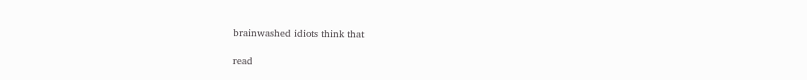brainwashed idiots think that

read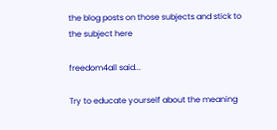the blog posts on those subjects and stick to the subject here

freedom4all said...

Try to educate yourself about the meaning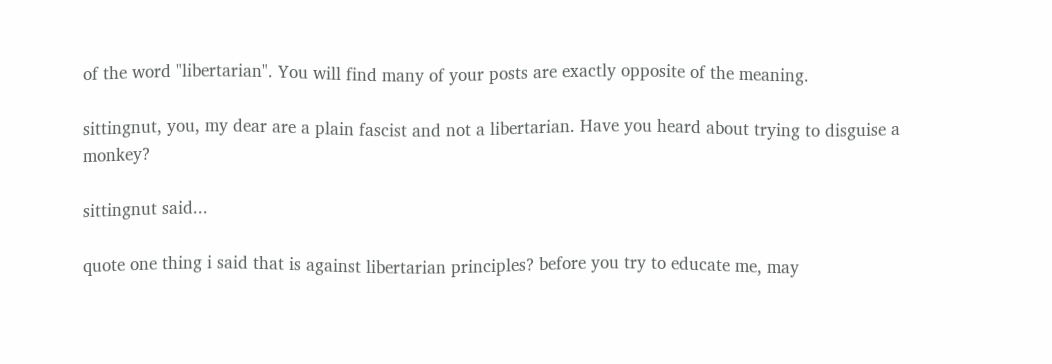of the word "libertarian". You will find many of your posts are exactly opposite of the meaning.

sittingnut, you, my dear are a plain fascist and not a libertarian. Have you heard about trying to disguise a monkey?

sittingnut said...

quote one thing i said that is against libertarian principles? before you try to educate me, may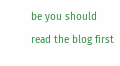be you should read the blog first